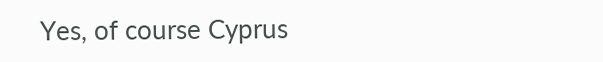Yes, of course Cyprus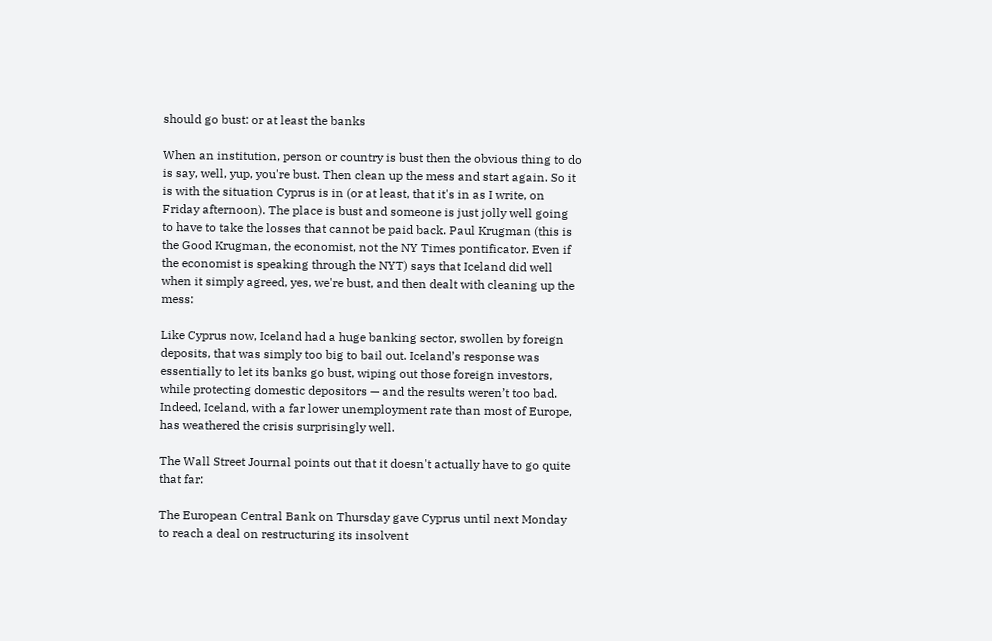should go bust: or at least the banks

When an institution, person or country is bust then the obvious thing to do is say, well, yup, you're bust. Then clean up the mess and start again. So it is with the situation Cyprus is in (or at least, that it's in as I write, on Friday afternoon). The place is bust and someone is just jolly well going to have to take the losses that cannot be paid back. Paul Krugman (this is the Good Krugman, the economist, not the NY Times pontificator. Even if the economist is speaking through the NYT) says that Iceland did well when it simply agreed, yes, we're bust, and then dealt with cleaning up the mess:

Like Cyprus now, Iceland had a huge banking sector, swollen by foreign deposits, that was simply too big to bail out. Iceland’s response was essentially to let its banks go bust, wiping out those foreign investors, while protecting domestic depositors — and the results weren’t too bad. Indeed, Iceland, with a far lower unemployment rate than most of Europe, has weathered the crisis surprisingly well.

The Wall Street Journal points out that it doesn't actually have to go quite that far:

The European Central Bank on Thursday gave Cyprus until next Monday to reach a deal on restructuring its insolvent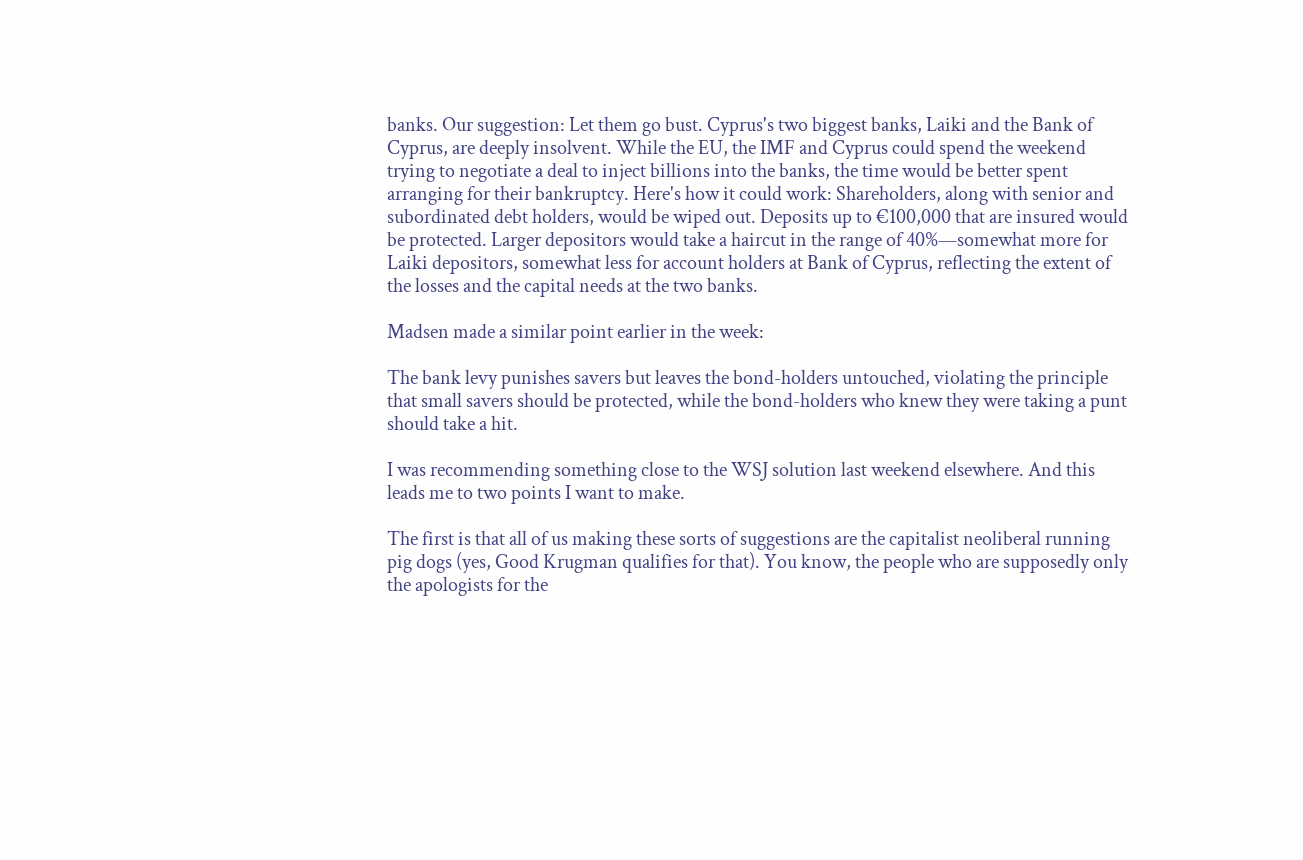banks. Our suggestion: Let them go bust. Cyprus's two biggest banks, Laiki and the Bank of Cyprus, are deeply insolvent. While the EU, the IMF and Cyprus could spend the weekend trying to negotiate a deal to inject billions into the banks, the time would be better spent arranging for their bankruptcy. Here's how it could work: Shareholders, along with senior and subordinated debt holders, would be wiped out. Deposits up to €100,000 that are insured would be protected. Larger depositors would take a haircut in the range of 40%—somewhat more for Laiki depositors, somewhat less for account holders at Bank of Cyprus, reflecting the extent of the losses and the capital needs at the two banks.

Madsen made a similar point earlier in the week:

The bank levy punishes savers but leaves the bond-holders untouched, violating the principle that small savers should be protected, while the bond-holders who knew they were taking a punt should take a hit.

I was recommending something close to the WSJ solution last weekend elsewhere. And this leads me to two points I want to make.

The first is that all of us making these sorts of suggestions are the capitalist neoliberal running pig dogs (yes, Good Krugman qualifies for that). You know, the people who are supposedly only the apologists for the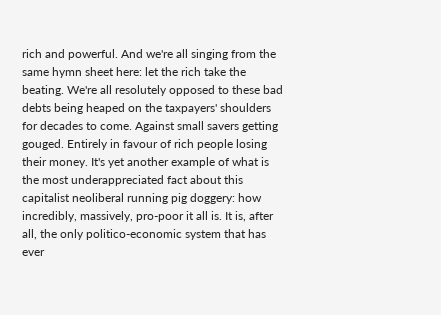rich and powerful. And we're all singing from the same hymn sheet here: let the rich take the beating. We're all resolutely opposed to these bad debts being heaped on the taxpayers' shoulders for decades to come. Against small savers getting gouged. Entirely in favour of rich people losing their money. It's yet another example of what is the most underappreciated fact about this capitalist neoliberal running pig doggery: how incredibly, massively, pro-poor it all is. It is, after all, the only politico-economic system that has ever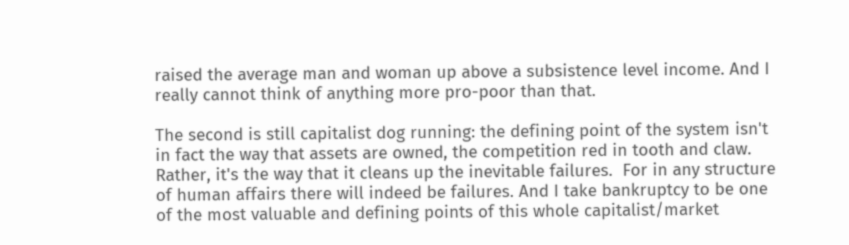raised the average man and woman up above a subsistence level income. And I really cannot think of anything more pro-poor than that.

The second is still capitalist dog running: the defining point of the system isn't in fact the way that assets are owned, the competition red in tooth and claw. Rather, it's the way that it cleans up the inevitable failures.  For in any structure of human affairs there will indeed be failures. And I take bankruptcy to be one of the most valuable and defining points of this whole capitalist/market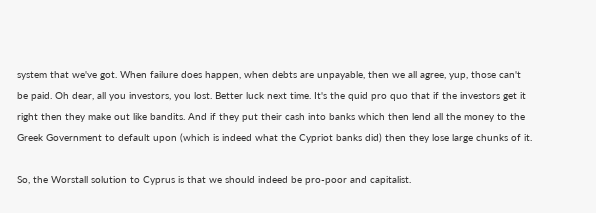system that we've got. When failure does happen, when debts are unpayable, then we all agree, yup, those can't be paid. Oh dear, all you investors, you lost. Better luck next time. It's the quid pro quo that if the investors get it right then they make out like bandits. And if they put their cash into banks which then lend all the money to the Greek Government to default upon (which is indeed what the Cypriot banks did) then they lose large chunks of it.

So, the Worstall solution to Cyprus is that we should indeed be pro-poor and capitalist.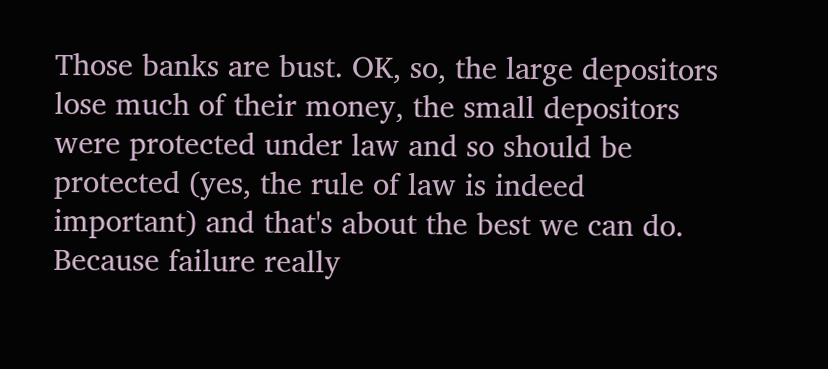Those banks are bust. OK, so, the large depositors lose much of their money, the small depositors were protected under law and so should be protected (yes, the rule of law is indeed important) and that's about the best we can do. Because failure really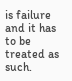is failure and it has to be treated as such.